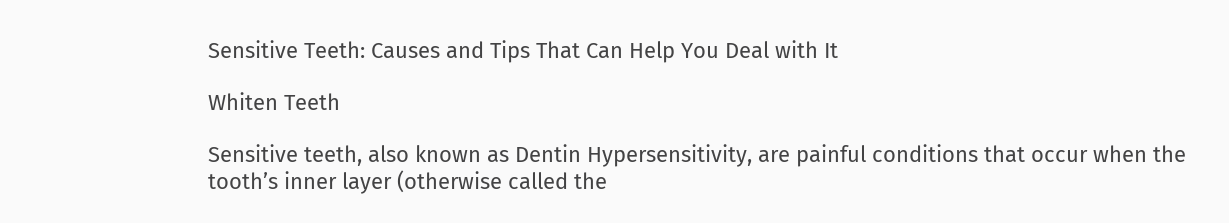Sensitive Teeth: Causes and Tips That Can Help You Deal with It

Whiten Teeth

Sensitive teeth, also known as Dentin Hypersensitivity, are painful conditions that occur when the tooth’s inner layer (otherwise called the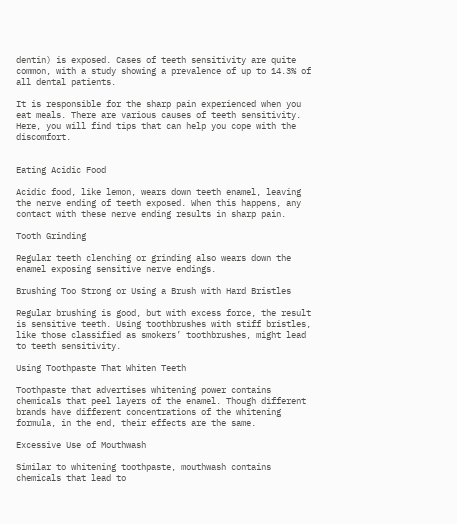dentin) is exposed. Cases of teeth sensitivity are quite common, with a study showing a prevalence of up to 14.3% of all dental patients.

It is responsible for the sharp pain experienced when you eat meals. There are various causes of teeth sensitivity. Here, you will find tips that can help you cope with the discomfort.


Eating Acidic Food

Acidic food, like lemon, wears down teeth enamel, leaving the nerve ending of teeth exposed. When this happens, any contact with these nerve ending results in sharp pain.

Tooth Grinding

Regular teeth clenching or grinding also wears down the enamel exposing sensitive nerve endings.

Brushing Too Strong or Using a Brush with Hard Bristles

Regular brushing is good, but with excess force, the result is sensitive teeth. Using toothbrushes with stiff bristles, like those classified as smokers’ toothbrushes, might lead to teeth sensitivity.

Using Toothpaste That Whiten Teeth

Toothpaste that advertises whitening power contains chemicals that peel layers of the enamel. Though different brands have different concentrations of the whitening formula, in the end, their effects are the same.

Excessive Use of Mouthwash

Similar to whitening toothpaste, mouthwash contains chemicals that lead to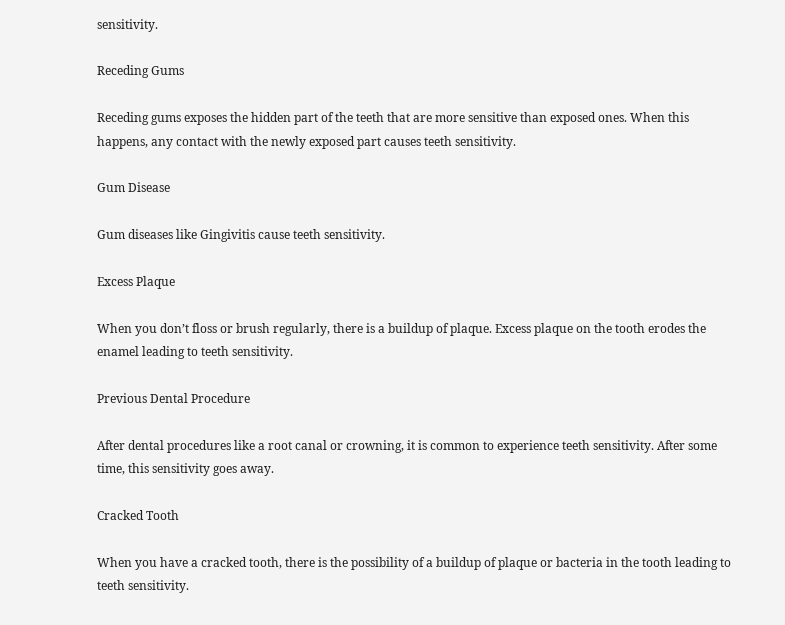sensitivity.

Receding Gums

Receding gums exposes the hidden part of the teeth that are more sensitive than exposed ones. When this happens, any contact with the newly exposed part causes teeth sensitivity.

Gum Disease

Gum diseases like Gingivitis cause teeth sensitivity.

Excess Plaque

When you don’t floss or brush regularly, there is a buildup of plaque. Excess plaque on the tooth erodes the enamel leading to teeth sensitivity.

Previous Dental Procedure

After dental procedures like a root canal or crowning, it is common to experience teeth sensitivity. After some time, this sensitivity goes away.

Cracked Tooth

When you have a cracked tooth, there is the possibility of a buildup of plaque or bacteria in the tooth leading to teeth sensitivity.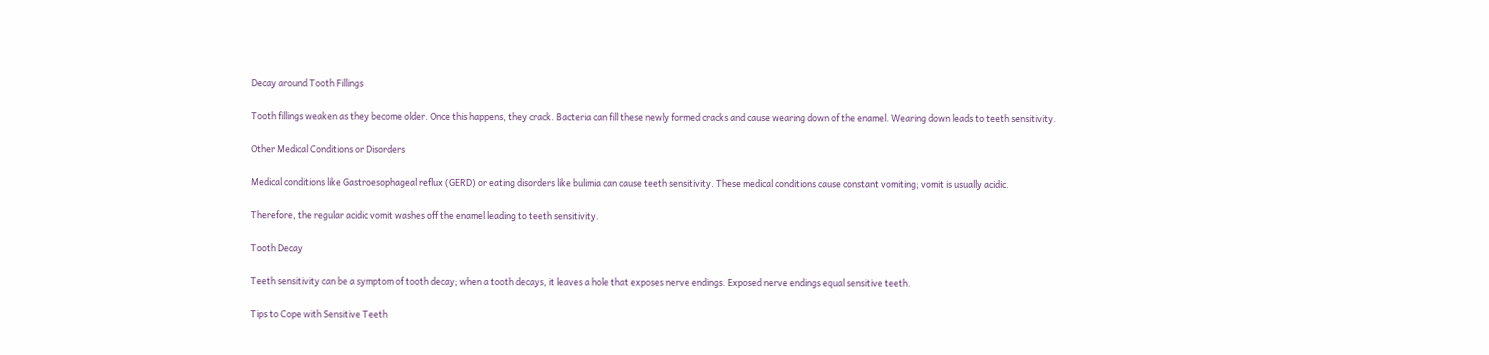Decay around Tooth Fillings

Tooth fillings weaken as they become older. Once this happens, they crack. Bacteria can fill these newly formed cracks and cause wearing down of the enamel. Wearing down leads to teeth sensitivity.

Other Medical Conditions or Disorders

Medical conditions like Gastroesophageal reflux (GERD) or eating disorders like bulimia can cause teeth sensitivity. These medical conditions cause constant vomiting; vomit is usually acidic.

Therefore, the regular acidic vomit washes off the enamel leading to teeth sensitivity.

Tooth Decay

Teeth sensitivity can be a symptom of tooth decay; when a tooth decays, it leaves a hole that exposes nerve endings. Exposed nerve endings equal sensitive teeth.

Tips to Cope with Sensitive Teeth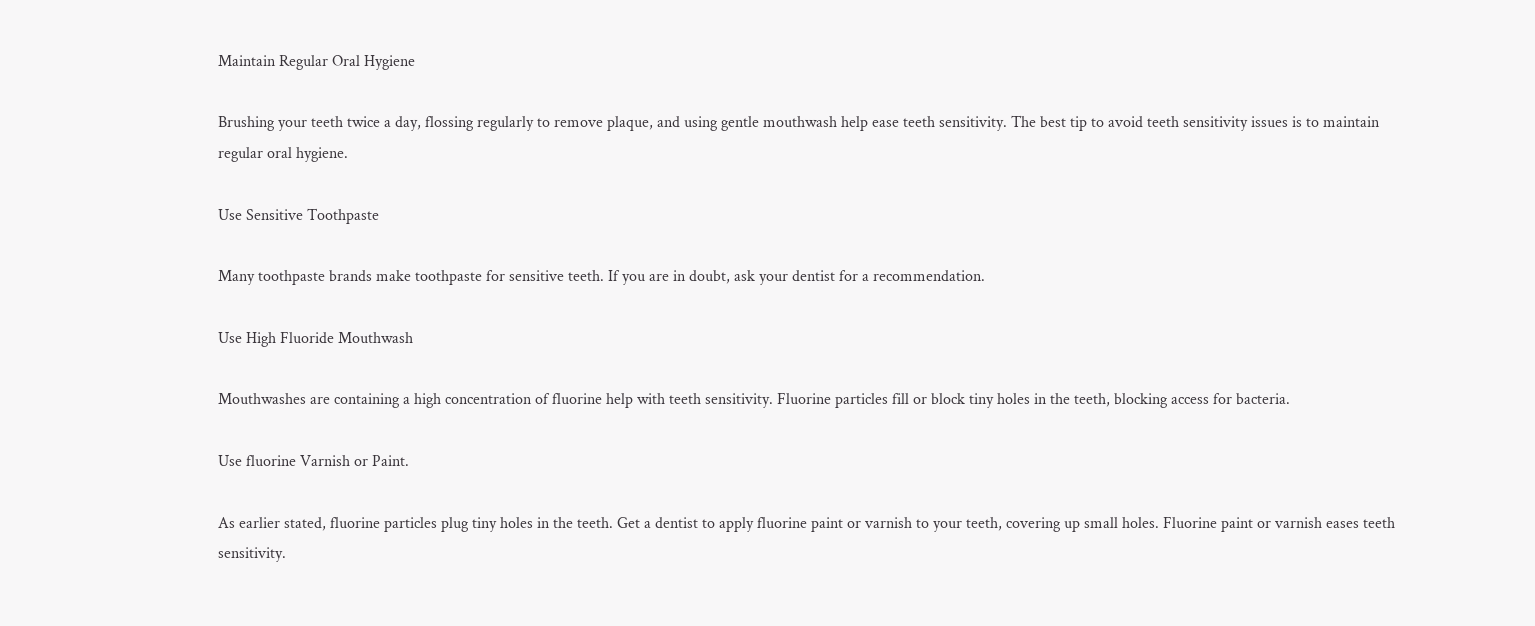Maintain Regular Oral Hygiene

Brushing your teeth twice a day, flossing regularly to remove plaque, and using gentle mouthwash help ease teeth sensitivity. The best tip to avoid teeth sensitivity issues is to maintain regular oral hygiene.

Use Sensitive Toothpaste

Many toothpaste brands make toothpaste for sensitive teeth. If you are in doubt, ask your dentist for a recommendation.

Use High Fluoride Mouthwash

Mouthwashes are containing a high concentration of fluorine help with teeth sensitivity. Fluorine particles fill or block tiny holes in the teeth, blocking access for bacteria.

Use fluorine Varnish or Paint.

As earlier stated, fluorine particles plug tiny holes in the teeth. Get a dentist to apply fluorine paint or varnish to your teeth, covering up small holes. Fluorine paint or varnish eases teeth sensitivity.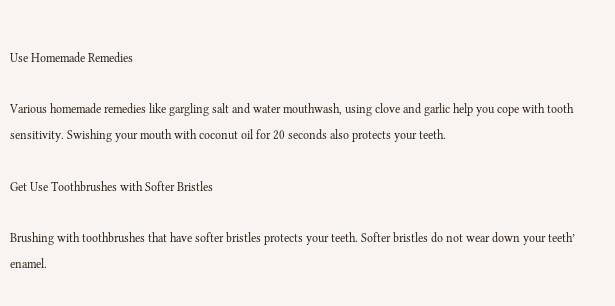Use Homemade Remedies

Various homemade remedies like gargling salt and water mouthwash, using clove and garlic help you cope with tooth sensitivity. Swishing your mouth with coconut oil for 20 seconds also protects your teeth.

Get Use Toothbrushes with Softer Bristles

Brushing with toothbrushes that have softer bristles protects your teeth. Softer bristles do not wear down your teeth’ enamel.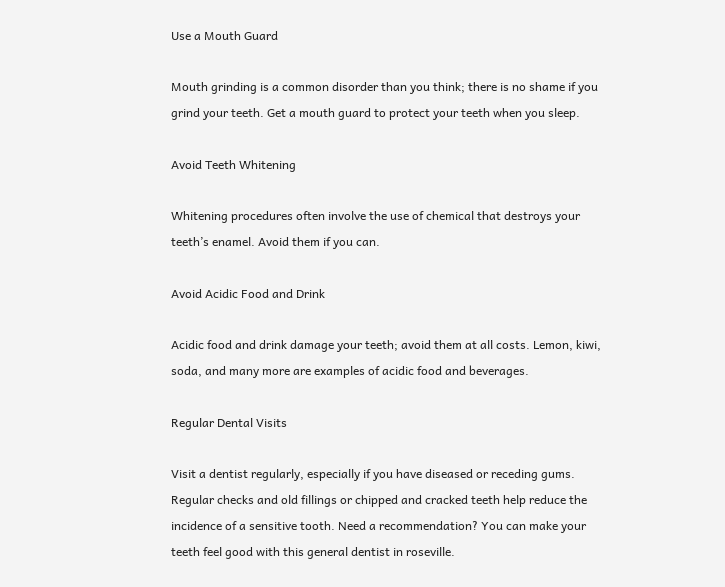Use a Mouth Guard

Mouth grinding is a common disorder than you think; there is no shame if you grind your teeth. Get a mouth guard to protect your teeth when you sleep.

Avoid Teeth Whitening

Whitening procedures often involve the use of chemical that destroys your teeth’s enamel. Avoid them if you can.

Avoid Acidic Food and Drink

Acidic food and drink damage your teeth; avoid them at all costs. Lemon, kiwi, soda, and many more are examples of acidic food and beverages.

Regular Dental Visits

Visit a dentist regularly, especially if you have diseased or receding gums. Regular checks and old fillings or chipped and cracked teeth help reduce the incidence of a sensitive tooth. Need a recommendation? You can make your teeth feel good with this general dentist in roseville.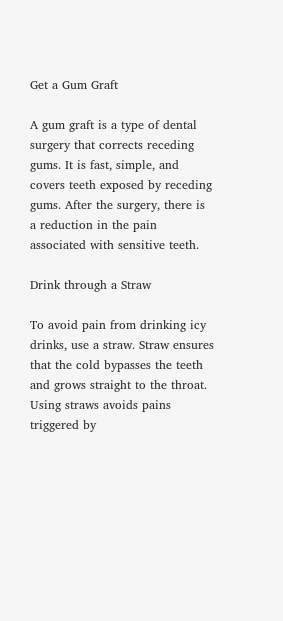Get a Gum Graft

A gum graft is a type of dental surgery that corrects receding gums. It is fast, simple, and covers teeth exposed by receding gums. After the surgery, there is a reduction in the pain associated with sensitive teeth.

Drink through a Straw

To avoid pain from drinking icy drinks, use a straw. Straw ensures that the cold bypasses the teeth and grows straight to the throat. Using straws avoids pains triggered by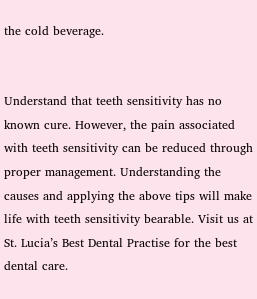the cold beverage.


Understand that teeth sensitivity has no known cure. However, the pain associated with teeth sensitivity can be reduced through proper management. Understanding the causes and applying the above tips will make life with teeth sensitivity bearable. Visit us at St. Lucia’s Best Dental Practise for the best dental care.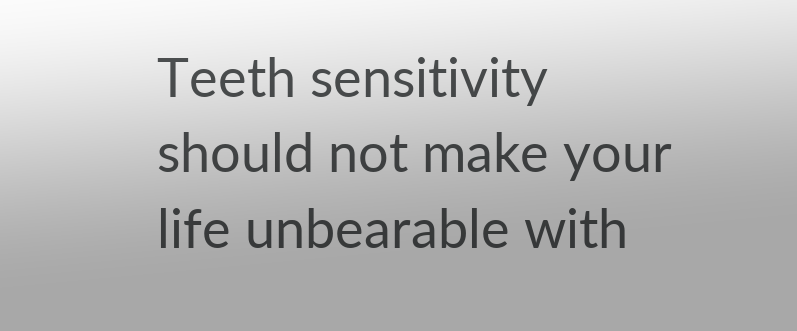Teeth sensitivity should not make your life unbearable with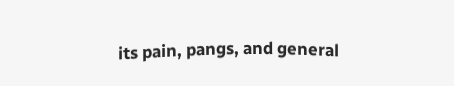its pain, pangs, and general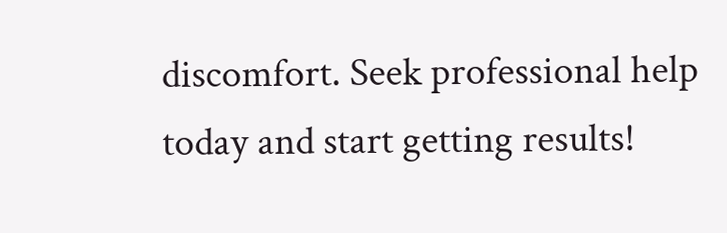discomfort. Seek professional help today and start getting results!